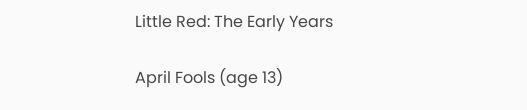Little Red: The Early Years

April Fools (age 13)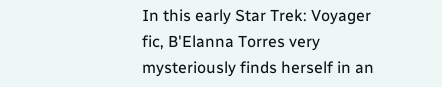In this early Star Trek: Voyager fic, B'Elanna Torres very mysteriously finds herself in an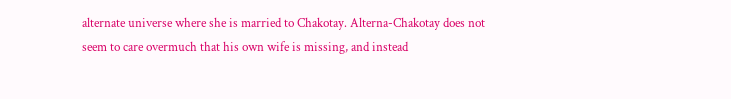alternate universe where she is married to Chakotay. Alterna-Chakotay does not seem to care overmuch that his own wife is missing, and instead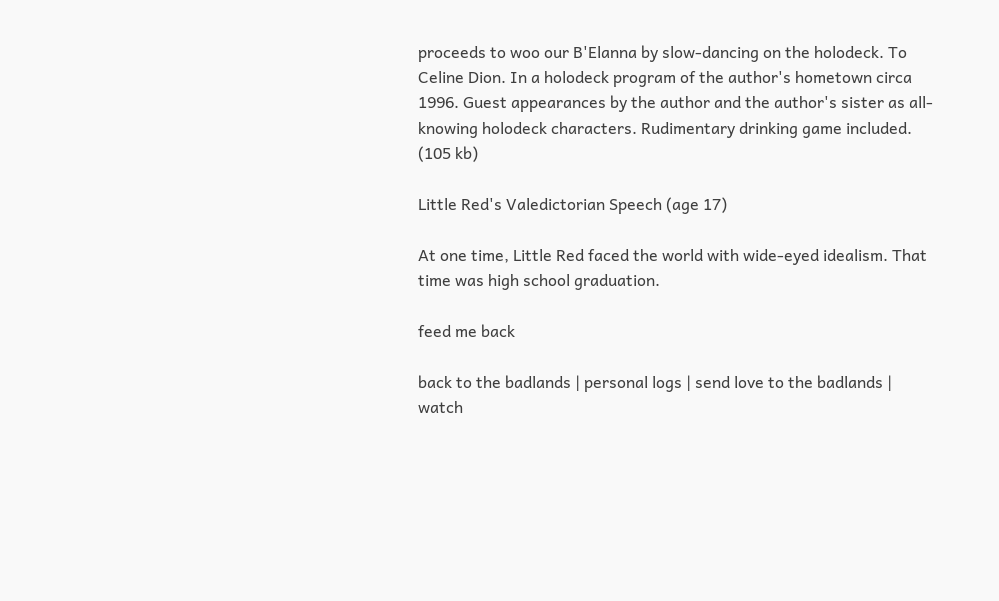proceeds to woo our B'Elanna by slow-dancing on the holodeck. To Celine Dion. In a holodeck program of the author's hometown circa 1996. Guest appearances by the author and the author's sister as all-knowing holodeck characters. Rudimentary drinking game included.
(105 kb)

Little Red's Valedictorian Speech (age 17)

At one time, Little Red faced the world with wide-eyed idealism. That time was high school graduation.

feed me back

back to the badlands | personal logs | send love to the badlands | watch